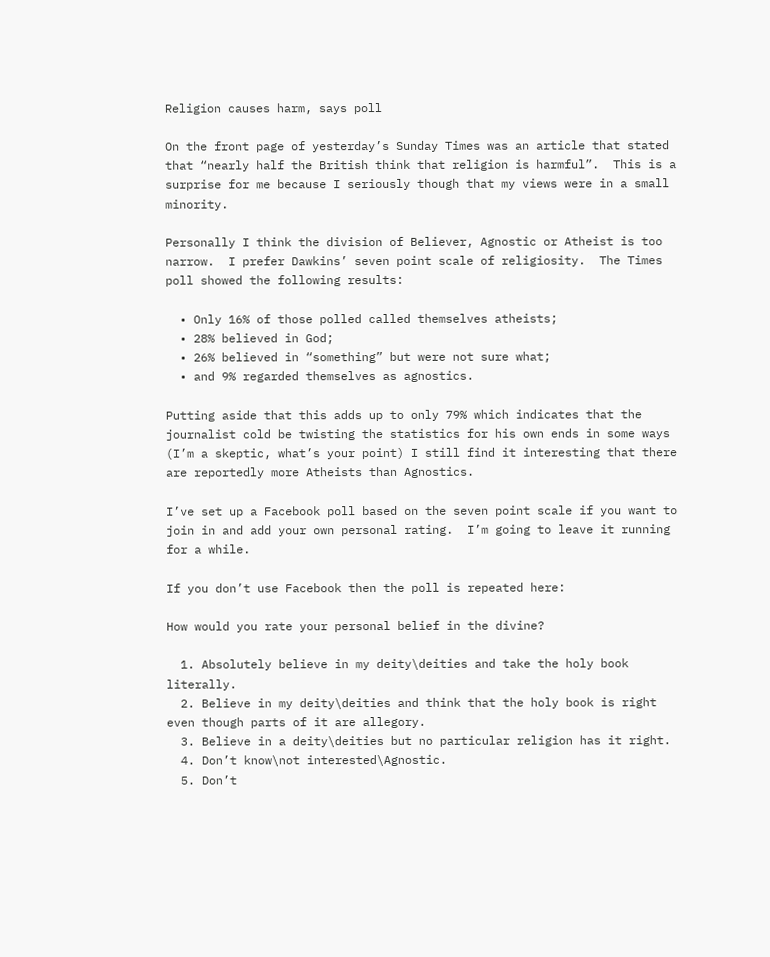Religion causes harm, says poll

On the front page of yesterday’s Sunday Times was an article that stated that “nearly half the British think that religion is harmful”.  This is a surprise for me because I seriously though that my views were in a small minority.

Personally I think the division of Believer, Agnostic or Atheist is too narrow.  I prefer Dawkins’ seven point scale of religiosity.  The Times poll showed the following results:

  • Only 16% of those polled called themselves atheists;
  • 28% believed in God;
  • 26% believed in “something” but were not sure what;
  • and 9% regarded themselves as agnostics.

Putting aside that this adds up to only 79% which indicates that the journalist cold be twisting the statistics for his own ends in some ways (I’m a skeptic, what’s your point) I still find it interesting that there are reportedly more Atheists than Agnostics.

I’ve set up a Facebook poll based on the seven point scale if you want to join in and add your own personal rating.  I’m going to leave it running for a while.

If you don’t use Facebook then the poll is repeated here:

How would you rate your personal belief in the divine?

  1. Absolutely believe in my deity\deities and take the holy book literally.
  2. Believe in my deity\deities and think that the holy book is right even though parts of it are allegory.
  3. Believe in a deity\deities but no particular religion has it right.
  4. Don’t know\not interested\Agnostic.
  5. Don’t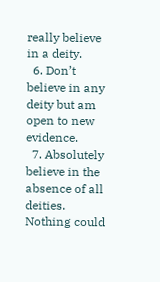really believe in a deity.
  6. Don’t believe in any deity but am open to new evidence.
  7. Absolutely believe in the absence of all deities.  Nothing could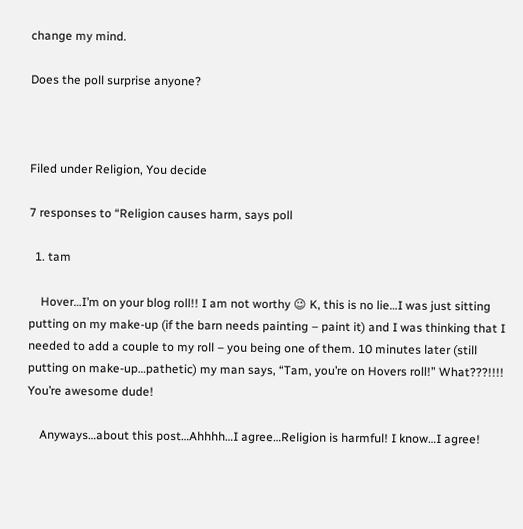change my mind.

Does the poll surprise anyone?



Filed under Religion, You decide

7 responses to “Religion causes harm, says poll

  1. tam

    Hover…I’m on your blog roll!! I am not worthy 😉 K, this is no lie…I was just sitting putting on my make-up (if the barn needs painting – paint it) and I was thinking that I needed to add a couple to my roll – you being one of them. 10 minutes later (still putting on make-up…pathetic) my man says, “Tam, you’re on Hovers roll!” What???!!!! You’re awesome dude!

    Anyways…about this post…Ahhhh…I agree…Religion is harmful! I know…I agree!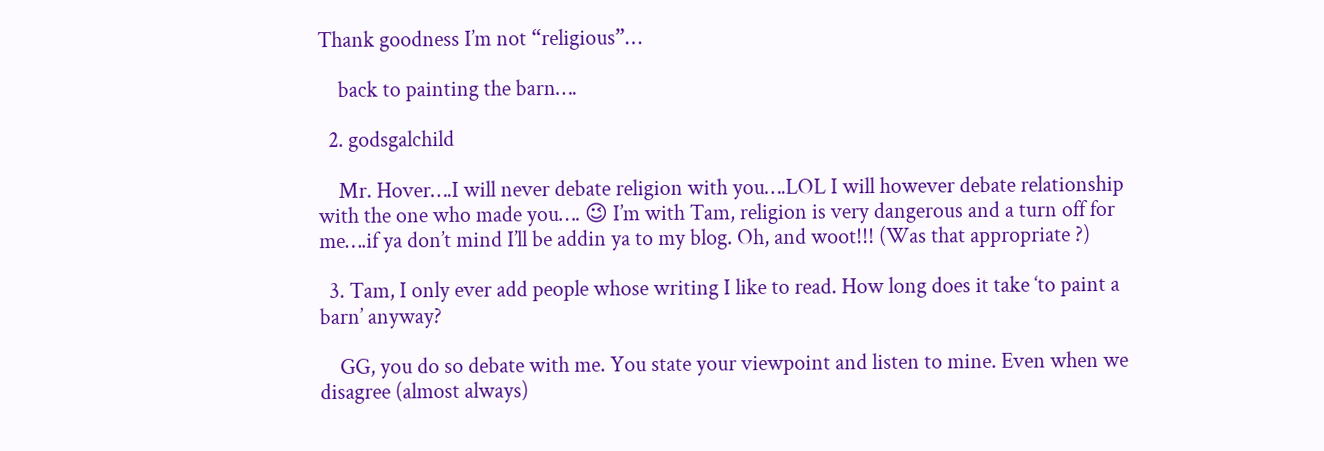Thank goodness I’m not “religious”…

    back to painting the barn….

  2. godsgalchild

    Mr. Hover….I will never debate religion with you….LOL I will however debate relationship with the one who made you…. 😉 I’m with Tam, religion is very dangerous and a turn off for me….if ya don’t mind I’ll be addin ya to my blog. Oh, and woot!!! (Was that appropriate ?)

  3. Tam, I only ever add people whose writing I like to read. How long does it take ‘to paint a barn’ anyway?

    GG, you do so debate with me. You state your viewpoint and listen to mine. Even when we disagree (almost always)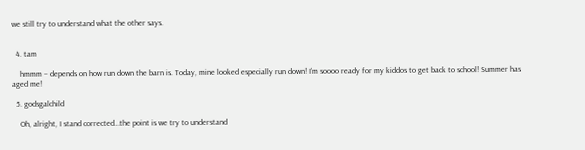we still try to understand what the other says.


  4. tam

    hmmm – depends on how run down the barn is. Today, mine looked especially run down! I’m soooo ready for my kiddos to get back to school! Summer has aged me!

  5. godsgalchild

    Oh, alright, I stand corrected…the point is we try to understand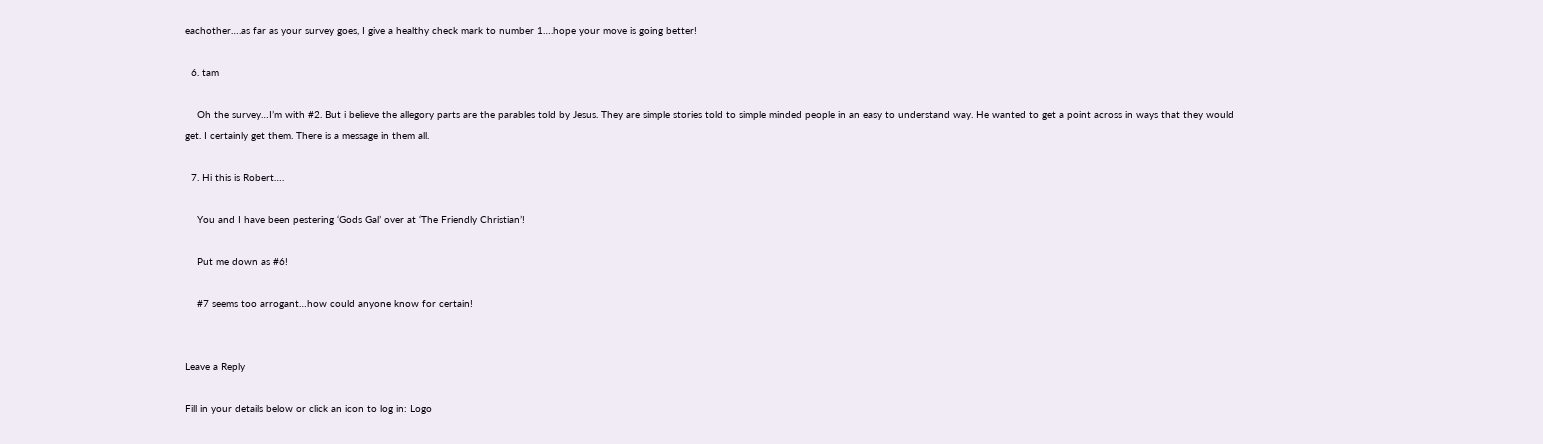eachother….as far as your survey goes, I give a healthy check mark to number 1….hope your move is going better!

  6. tam

    Oh the survey…I’m with #2. But i believe the allegory parts are the parables told by Jesus. They are simple stories told to simple minded people in an easy to understand way. He wanted to get a point across in ways that they would get. I certainly get them. There is a message in them all.

  7. Hi this is Robert….

    You and I have been pestering ‘Gods Gal’ over at ‘The Friendly Christian’!

    Put me down as #6!

    #7 seems too arrogant…how could anyone know for certain!


Leave a Reply

Fill in your details below or click an icon to log in: Logo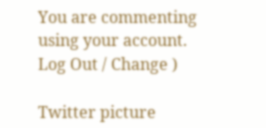You are commenting using your account. Log Out / Change )

Twitter picture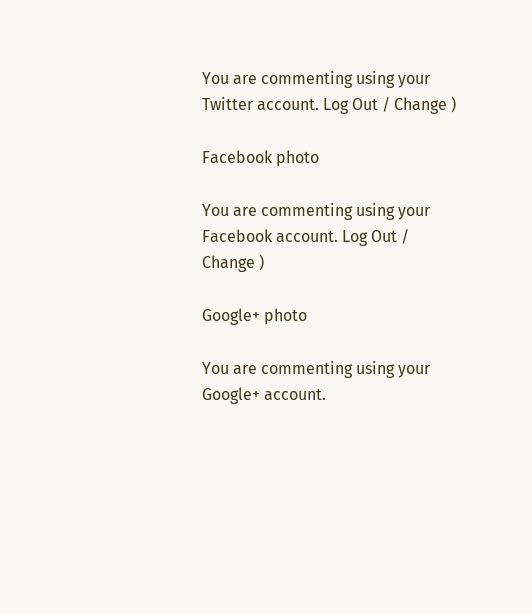You are commenting using your Twitter account. Log Out / Change )

Facebook photo

You are commenting using your Facebook account. Log Out / Change )

Google+ photo

You are commenting using your Google+ account.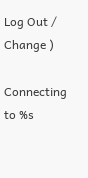Log Out / Change )

Connecting to %s